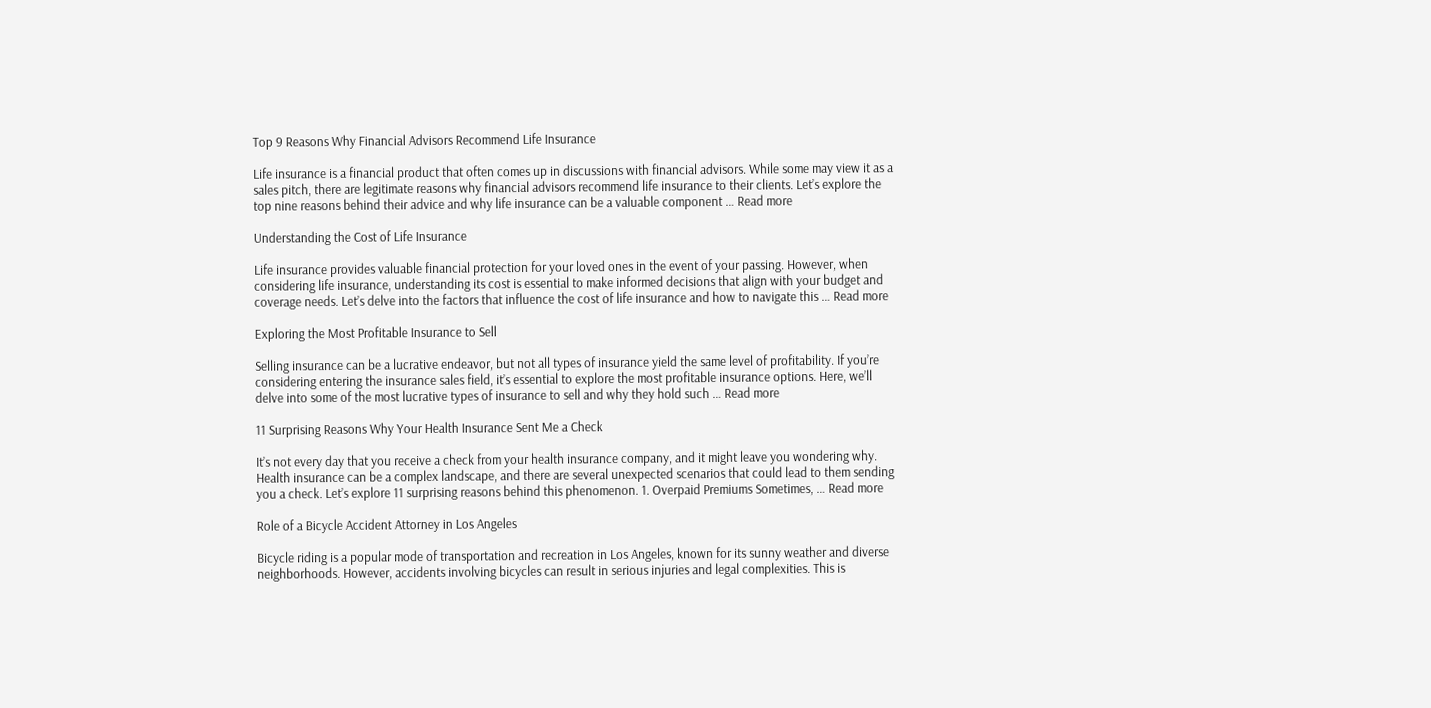Top 9 Reasons Why Financial Advisors Recommend Life Insurance

Life insurance is a financial product that often comes up in discussions with financial advisors. While some may view it as a sales pitch, there are legitimate reasons why financial advisors recommend life insurance to their clients. Let’s explore the top nine reasons behind their advice and why life insurance can be a valuable component … Read more

Understanding the Cost of Life Insurance

Life insurance provides valuable financial protection for your loved ones in the event of your passing. However, when considering life insurance, understanding its cost is essential to make informed decisions that align with your budget and coverage needs. Let’s delve into the factors that influence the cost of life insurance and how to navigate this … Read more

Exploring the Most Profitable Insurance to Sell

Selling insurance can be a lucrative endeavor, but not all types of insurance yield the same level of profitability. If you’re considering entering the insurance sales field, it’s essential to explore the most profitable insurance options. Here, we’ll delve into some of the most lucrative types of insurance to sell and why they hold such … Read more

11 Surprising Reasons Why Your Health Insurance Sent Me a Check

It’s not every day that you receive a check from your health insurance company, and it might leave you wondering why. Health insurance can be a complex landscape, and there are several unexpected scenarios that could lead to them sending you a check. Let’s explore 11 surprising reasons behind this phenomenon. 1. Overpaid Premiums Sometimes, … Read more

Role of a Bicycle Accident Attorney in Los Angeles

Bicycle riding is a popular mode of transportation and recreation in Los Angeles, known for its sunny weather and diverse neighborhoods. However, accidents involving bicycles can result in serious injuries and legal complexities. This is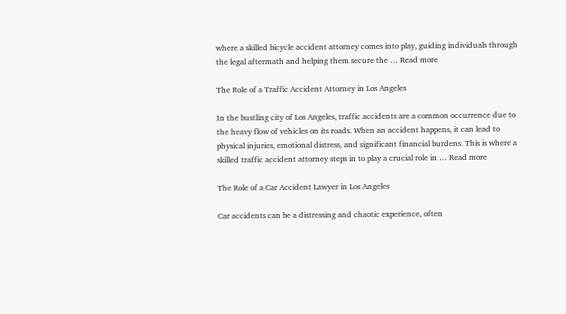where a skilled bicycle accident attorney comes into play, guiding individuals through the legal aftermath and helping them secure the … Read more

The Role of a Traffic Accident Attorney in Los Angeles

In the bustling city of Los Angeles, traffic accidents are a common occurrence due to the heavy flow of vehicles on its roads. When an accident happens, it can lead to physical injuries, emotional distress, and significant financial burdens. This is where a skilled traffic accident attorney steps in to play a crucial role in … Read more

The Role of a Car Accident Lawyer in Los Angeles

Car accidents can be a distressing and chaotic experience, often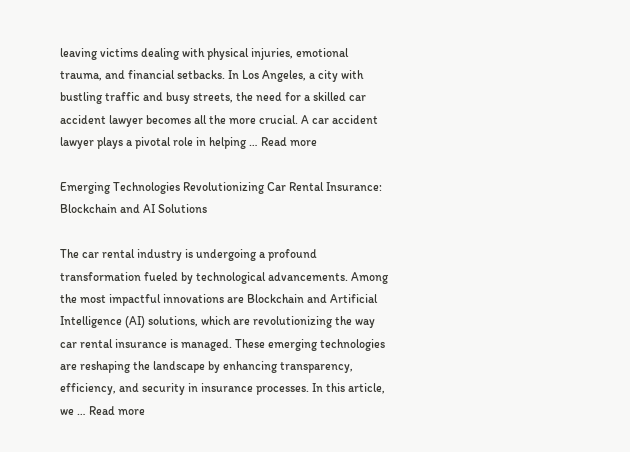leaving victims dealing with physical injuries, emotional trauma, and financial setbacks. In Los Angeles, a city with bustling traffic and busy streets, the need for a skilled car accident lawyer becomes all the more crucial. A car accident lawyer plays a pivotal role in helping … Read more

Emerging Technologies Revolutionizing Car Rental Insurance: Blockchain and AI Solutions

The car rental industry is undergoing a profound transformation fueled by technological advancements. Among the most impactful innovations are Blockchain and Artificial Intelligence (AI) solutions, which are revolutionizing the way car rental insurance is managed. These emerging technologies are reshaping the landscape by enhancing transparency, efficiency, and security in insurance processes. In this article, we … Read more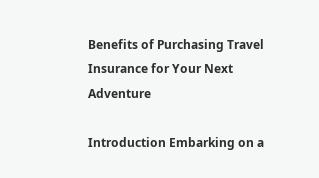Benefits of Purchasing Travel Insurance for Your Next Adventure

Introduction Embarking on a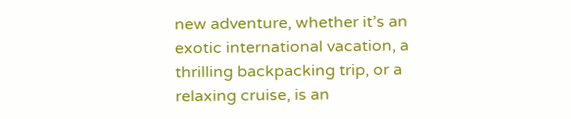new adventure, whether it’s an exotic international vacation, a thrilling backpacking trip, or a relaxing cruise, is an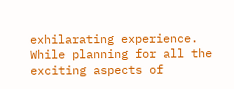exhilarating experience. While planning for all the exciting aspects of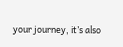your journey, it’s also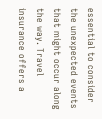essential to consider the unexpected events that might occur along the way. Travel insurance offers a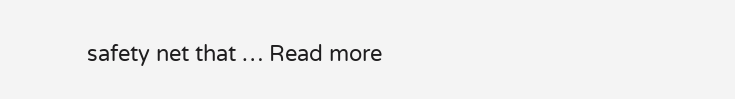safety net that … Read more